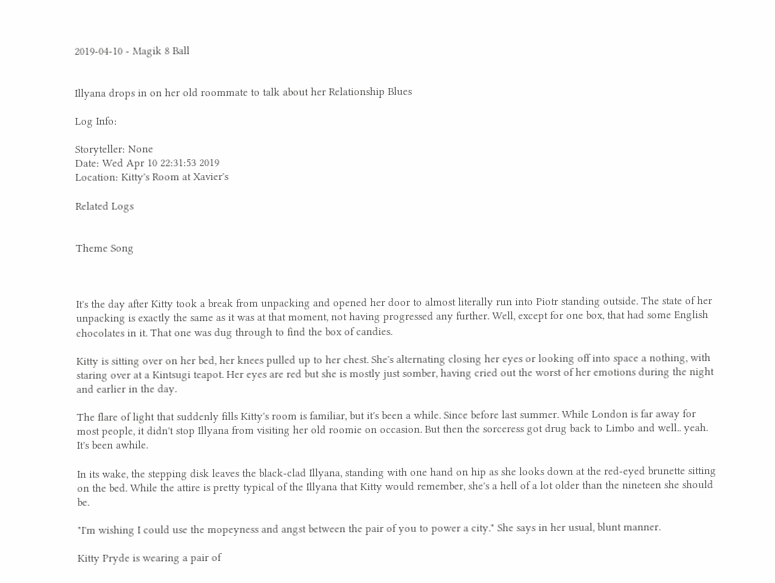2019-04-10 - Magik 8 Ball


Illyana drops in on her old roommate to talk about her Relationship Blues

Log Info:

Storyteller: None
Date: Wed Apr 10 22:31:53 2019
Location: Kitty's Room at Xavier's

Related Logs


Theme Song



It's the day after Kitty took a break from unpacking and opened her door to almost literally run into Piotr standing outside. The state of her unpacking is exactly the same as it was at that moment, not having progressed any further. Well, except for one box, that had some English chocolates in it. That one was dug through to find the box of candies.

Kitty is sitting over on her bed, her knees pulled up to her chest. She's alternating closing her eyes or looking off into space a nothing, with staring over at a Kintsugi teapot. Her eyes are red but she is mostly just somber, having cried out the worst of her emotions during the night and earlier in the day.

The flare of light that suddenly fills Kitty's room is familiar, but it's been a while. Since before last summer. While London is far away for most people, it didn't stop Illyana from visiting her old roomie on occasion. But then the sorceress got drug back to Limbo and well.. yeah. It's been awhile.

In its wake, the stepping disk leaves the black-clad Illyana, standing with one hand on hip as she looks down at the red-eyed brunette sitting on the bed. While the attire is pretty typical of the Illyana that Kitty would remember, she's a hell of a lot older than the nineteen she should be.

"I'm wishing I could use the mopeyness and angst between the pair of you to power a city." She says in her usual, blunt manner.

Kitty Pryde is wearing a pair of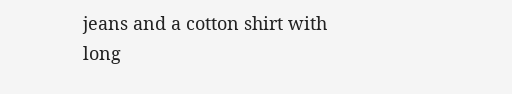jeans and a cotton shirt with long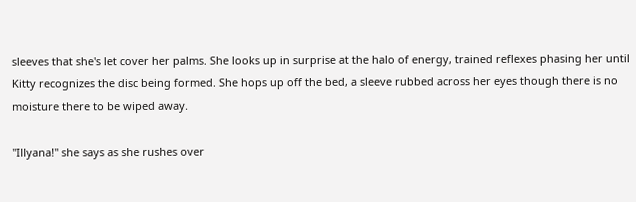sleeves that she's let cover her palms. She looks up in surprise at the halo of energy, trained reflexes phasing her until Kitty recognizes the disc being formed. She hops up off the bed, a sleeve rubbed across her eyes though there is no moisture there to be wiped away.

"Illyana!" she says as she rushes over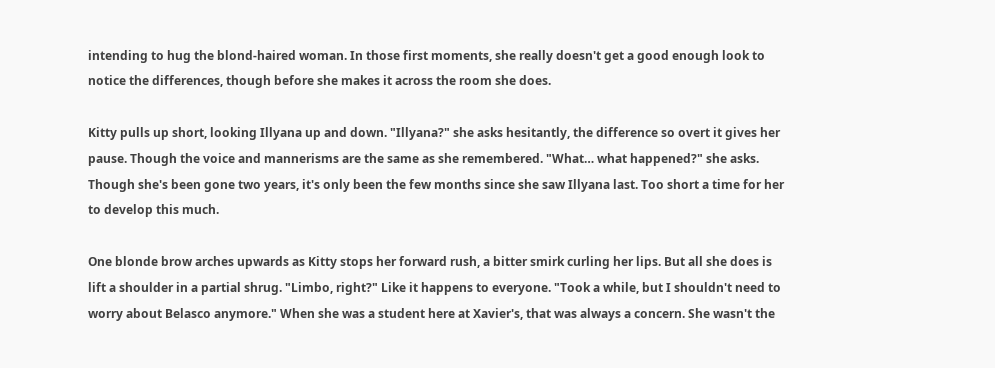intending to hug the blond-haired woman. In those first moments, she really doesn't get a good enough look to notice the differences, though before she makes it across the room she does.

Kitty pulls up short, looking Illyana up and down. "Illyana?" she asks hesitantly, the difference so overt it gives her pause. Though the voice and mannerisms are the same as she remembered. "What… what happened?" she asks. Though she's been gone two years, it's only been the few months since she saw Illyana last. Too short a time for her to develop this much.

One blonde brow arches upwards as Kitty stops her forward rush, a bitter smirk curling her lips. But all she does is lift a shoulder in a partial shrug. "Limbo, right?" Like it happens to everyone. "Took a while, but I shouldn't need to worry about Belasco anymore." When she was a student here at Xavier's, that was always a concern. She wasn't the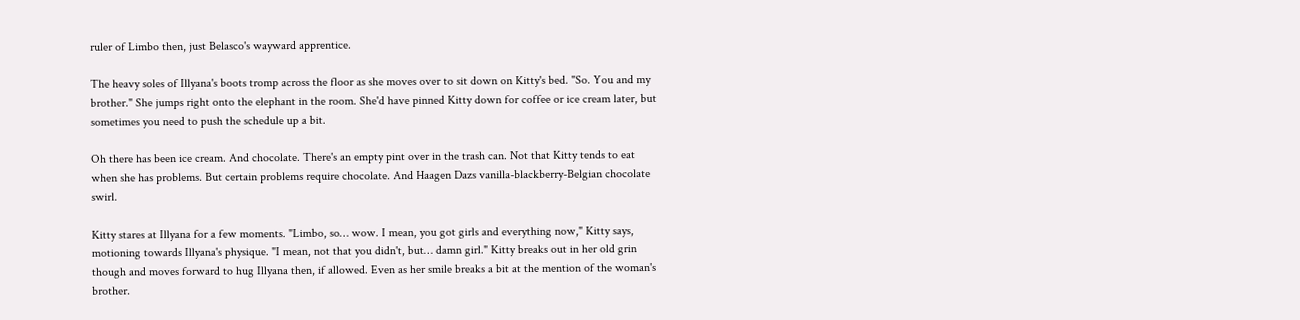ruler of Limbo then, just Belasco's wayward apprentice.

The heavy soles of Illyana's boots tromp across the floor as she moves over to sit down on Kitty's bed. "So. You and my brother." She jumps right onto the elephant in the room. She'd have pinned Kitty down for coffee or ice cream later, but sometimes you need to push the schedule up a bit.

Oh there has been ice cream. And chocolate. There's an empty pint over in the trash can. Not that Kitty tends to eat when she has problems. But certain problems require chocolate. And Haagen Dazs vanilla-blackberry-Belgian chocolate swirl.

Kitty stares at Illyana for a few moments. "Limbo, so… wow. I mean, you got girls and everything now," Kitty says, motioning towards Illyana's physique. "I mean, not that you didn't, but… damn girl." Kitty breaks out in her old grin though and moves forward to hug Illyana then, if allowed. Even as her smile breaks a bit at the mention of the woman's brother.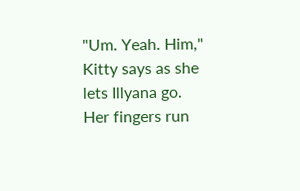"Um. Yeah. Him," Kitty says as she lets Illyana go. Her fingers run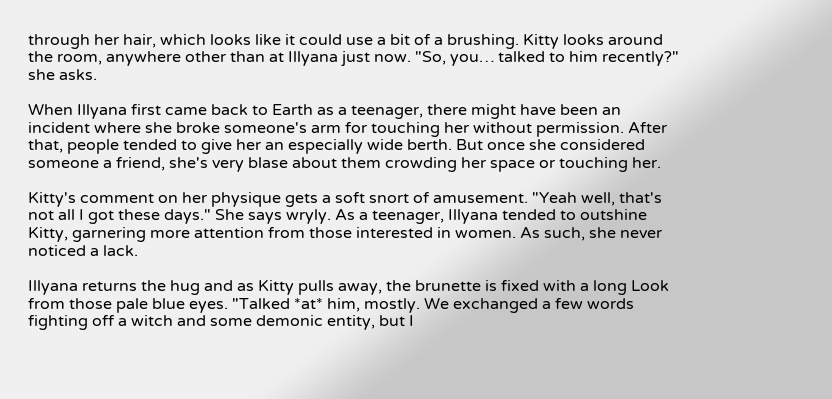through her hair, which looks like it could use a bit of a brushing. Kitty looks around the room, anywhere other than at Illyana just now. "So, you… talked to him recently?" she asks.

When Illyana first came back to Earth as a teenager, there might have been an incident where she broke someone's arm for touching her without permission. After that, people tended to give her an especially wide berth. But once she considered someone a friend, she's very blase about them crowding her space or touching her.

Kitty's comment on her physique gets a soft snort of amusement. "Yeah well, that's not all I got these days." She says wryly. As a teenager, Illyana tended to outshine Kitty, garnering more attention from those interested in women. As such, she never noticed a lack.

Illyana returns the hug and as Kitty pulls away, the brunette is fixed with a long Look from those pale blue eyes. "Talked *at* him, mostly. We exchanged a few words fighting off a witch and some demonic entity, but I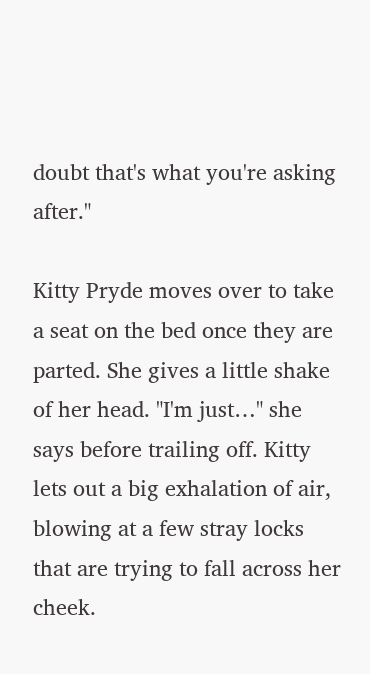doubt that's what you're asking after."

Kitty Pryde moves over to take a seat on the bed once they are parted. She gives a little shake of her head. "I'm just…" she says before trailing off. Kitty lets out a big exhalation of air, blowing at a few stray locks that are trying to fall across her cheek.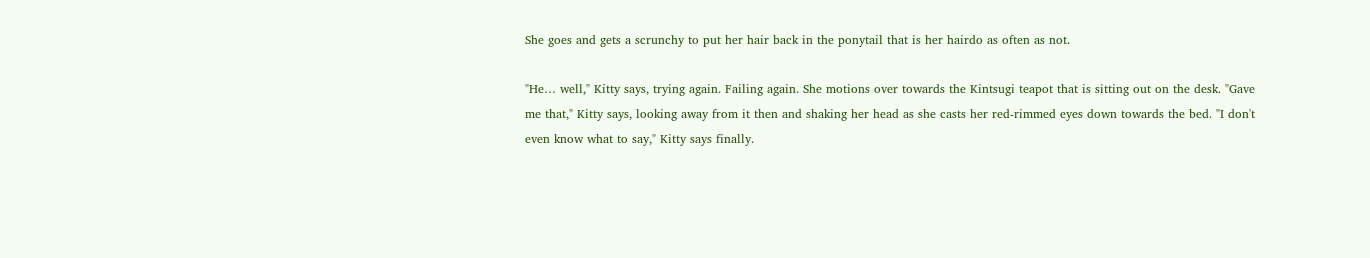She goes and gets a scrunchy to put her hair back in the ponytail that is her hairdo as often as not.

"He… well," Kitty says, trying again. Failing again. She motions over towards the Kintsugi teapot that is sitting out on the desk. "Gave me that," Kitty says, looking away from it then and shaking her head as she casts her red-rimmed eyes down towards the bed. "I don't even know what to say," Kitty says finally.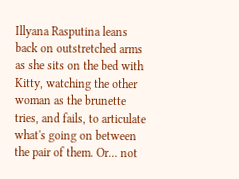Illyana Rasputina leans back on outstretched arms as she sits on the bed with Kitty, watching the other woman as the brunette tries, and fails, to articulate what's going on between the pair of them. Or… not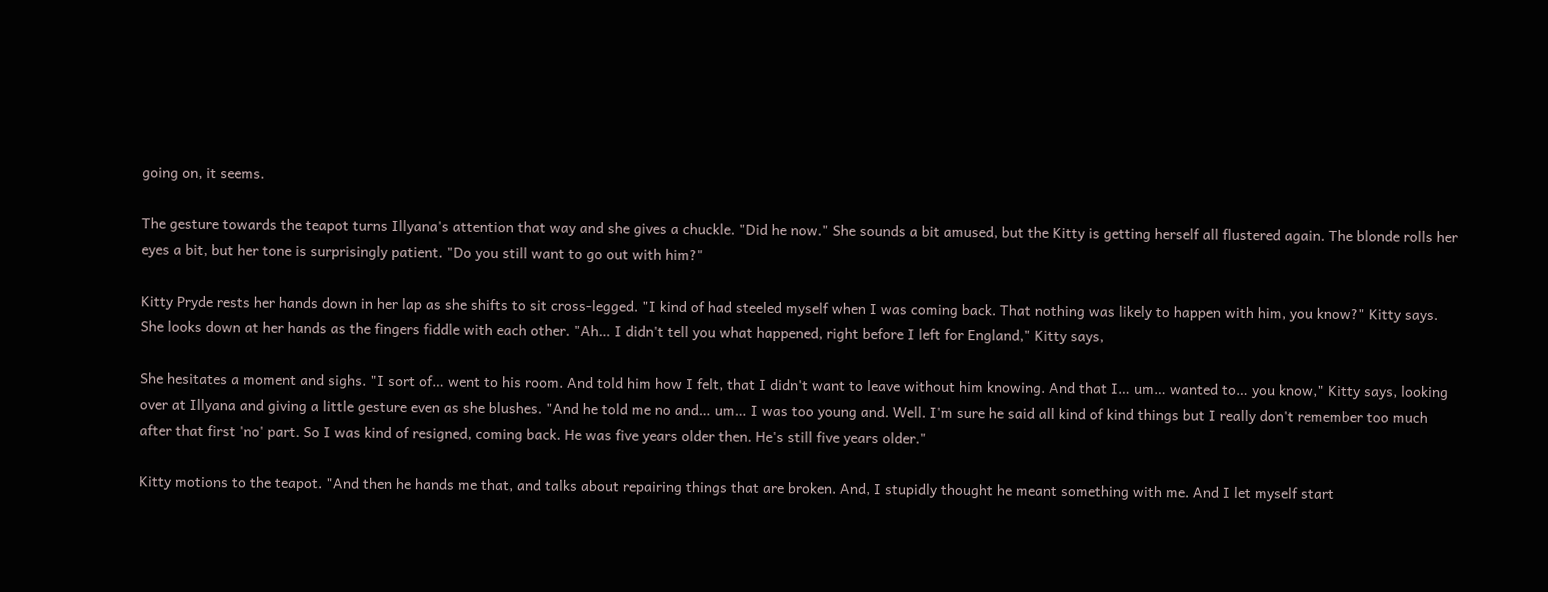going on, it seems.

The gesture towards the teapot turns Illyana's attention that way and she gives a chuckle. "Did he now." She sounds a bit amused, but the Kitty is getting herself all flustered again. The blonde rolls her eyes a bit, but her tone is surprisingly patient. "Do you still want to go out with him?"

Kitty Pryde rests her hands down in her lap as she shifts to sit cross-legged. "I kind of had steeled myself when I was coming back. That nothing was likely to happen with him, you know?" Kitty says. She looks down at her hands as the fingers fiddle with each other. "Ah… I didn't tell you what happened, right before I left for England," Kitty says,

She hesitates a moment and sighs. "I sort of… went to his room. And told him how I felt, that I didn't want to leave without him knowing. And that I… um… wanted to… you know," Kitty says, looking over at Illyana and giving a little gesture even as she blushes. "And he told me no and… um… I was too young and. Well. I'm sure he said all kind of kind things but I really don't remember too much after that first 'no' part. So I was kind of resigned, coming back. He was five years older then. He's still five years older."

Kitty motions to the teapot. "And then he hands me that, and talks about repairing things that are broken. And, I stupidly thought he meant something with me. And I let myself start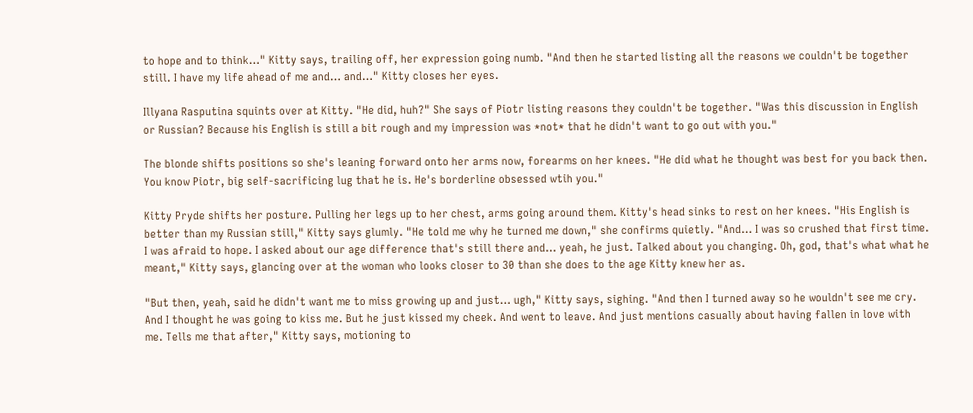to hope and to think…" Kitty says, trailing off, her expression going numb. "And then he started listing all the reasons we couldn't be together still. I have my life ahead of me and… and…" Kitty closes her eyes.

Illyana Rasputina squints over at Kitty. "He did, huh?" She says of Piotr listing reasons they couldn't be together. "Was this discussion in English or Russian? Because his English is still a bit rough and my impression was *not* that he didn't want to go out with you."

The blonde shifts positions so she's leaning forward onto her arms now, forearms on her knees. "He did what he thought was best for you back then. You know Piotr, big self-sacrificing lug that he is. He's borderline obsessed wtih you."

Kitty Pryde shifts her posture. Pulling her legs up to her chest, arms going around them. Kitty's head sinks to rest on her knees. "His English is better than my Russian still," Kitty says glumly. "He told me why he turned me down," she confirms quietly. "And… I was so crushed that first time. I was afraid to hope. I asked about our age difference that's still there and… yeah, he just. Talked about you changing. Oh, god, that's what what he meant," Kitty says, glancing over at the woman who looks closer to 30 than she does to the age Kitty knew her as.

"But then, yeah, said he didn't want me to miss growing up and just… ugh," Kitty says, sighing. "And then I turned away so he wouldn't see me cry. And I thought he was going to kiss me. But he just kissed my cheek. And went to leave. And just mentions casually about having fallen in love with me. Tells me that after," Kitty says, motioning to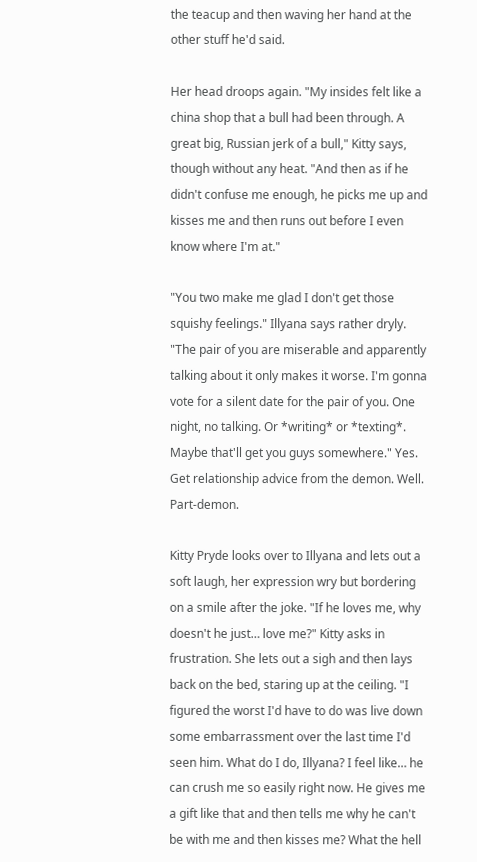the teacup and then waving her hand at the other stuff he'd said.

Her head droops again. "My insides felt like a china shop that a bull had been through. A great big, Russian jerk of a bull," Kitty says, though without any heat. "And then as if he didn't confuse me enough, he picks me up and kisses me and then runs out before I even know where I'm at."

"You two make me glad I don't get those squishy feelings." Illyana says rather dryly. "The pair of you are miserable and apparently talking about it only makes it worse. I'm gonna vote for a silent date for the pair of you. One night, no talking. Or *writing* or *texting*. Maybe that'll get you guys somewhere." Yes. Get relationship advice from the demon. Well. Part-demon.

Kitty Pryde looks over to Illyana and lets out a soft laugh, her expression wry but bordering on a smile after the joke. "If he loves me, why doesn't he just… love me?" Kitty asks in frustration. She lets out a sigh and then lays back on the bed, staring up at the ceiling. "I figured the worst I'd have to do was live down some embarrassment over the last time I'd seen him. What do I do, Illyana? I feel like… he can crush me so easily right now. He gives me a gift like that and then tells me why he can't be with me and then kisses me? What the hell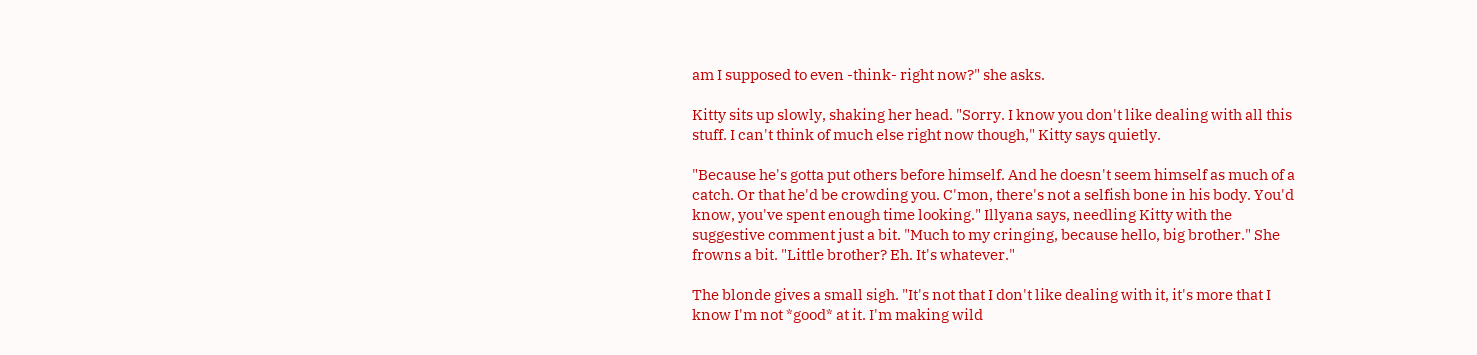am I supposed to even -think- right now?" she asks.

Kitty sits up slowly, shaking her head. "Sorry. I know you don't like dealing with all this stuff. I can't think of much else right now though," Kitty says quietly.

"Because he's gotta put others before himself. And he doesn't seem himself as much of a catch. Or that he'd be crowding you. C'mon, there's not a selfish bone in his body. You'd know, you've spent enough time looking." Illyana says, needling Kitty with the suggestive comment just a bit. "Much to my cringing, because hello, big brother." She frowns a bit. "Little brother? Eh. It's whatever."

The blonde gives a small sigh. "It's not that I don't like dealing with it, it's more that I know I'm not *good* at it. I'm making wild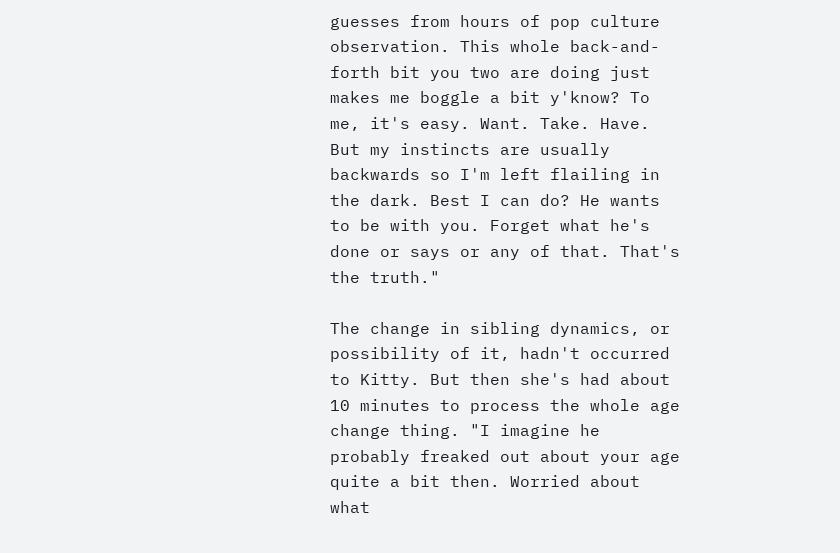guesses from hours of pop culture observation. This whole back-and-forth bit you two are doing just makes me boggle a bit y'know? To me, it's easy. Want. Take. Have. But my instincts are usually backwards so I'm left flailing in the dark. Best I can do? He wants to be with you. Forget what he's done or says or any of that. That's the truth."

The change in sibling dynamics, or possibility of it, hadn't occurred to Kitty. But then she's had about 10 minutes to process the whole age change thing. "I imagine he probably freaked out about your age quite a bit then. Worried about what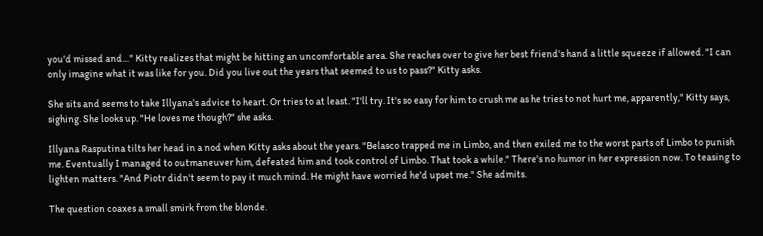you'd missed and…" Kitty realizes that might be hitting an uncomfortable area. She reaches over to give her best friend's hand a little squeeze if allowed. "I can only imagine what it was like for you. Did you live out the years that seemed to us to pass?" Kitty asks.

She sits and seems to take Illyana's advice to heart. Or tries to at least. "I'll try. It's so easy for him to crush me as he tries to not hurt me, apparently," Kitty says, sighing. She looks up. "He loves me though?" she asks.

Illyana Rasputina tilts her head in a nod when Kitty asks about the years. "Belasco trapped me in Limbo, and then exiled me to the worst parts of Limbo to punish me. Eventually I managed to outmaneuver him, defeated him and took control of Limbo. That took a while." There's no humor in her expression now. To teasing to lighten matters. "And Piotr didn't seem to pay it much mind. He might have worried he'd upset me." She admits.

The question coaxes a small smirk from the blonde.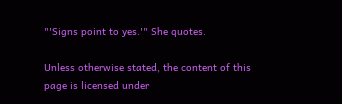"'Signs point to yes.'" She quotes.

Unless otherwise stated, the content of this page is licensed under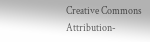Creative Commons Attribution-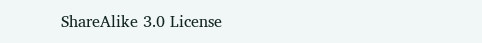ShareAlike 3.0 License